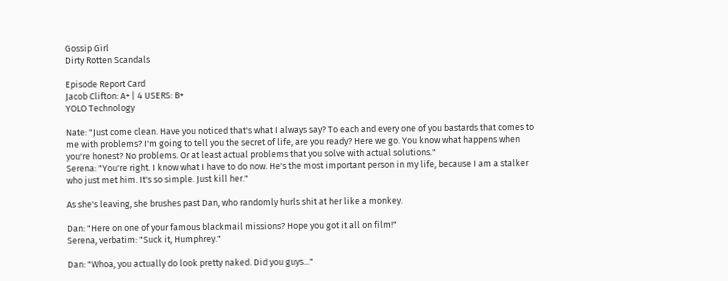Gossip Girl
Dirty Rotten Scandals

Episode Report Card
Jacob Clifton: A+ | 4 USERS: B+
YOLO Technology

Nate: "Just come clean. Have you noticed that's what I always say? To each and every one of you bastards that comes to me with problems? I'm going to tell you the secret of life, are you ready? Here we go. You know what happens when you're honest? No problems. Or at least actual problems that you solve with actual solutions."
Serena: "You're right. I know what I have to do now. He's the most important person in my life, because I am a stalker who just met him. It's so simple. Just kill her."

As she's leaving, she brushes past Dan, who randomly hurls shit at her like a monkey.

Dan: "Here on one of your famous blackmail missions? Hope you got it all on film!"
Serena, verbatim: "Suck it, Humphrey."

Dan: "Whoa, you actually do look pretty naked. Did you guys..."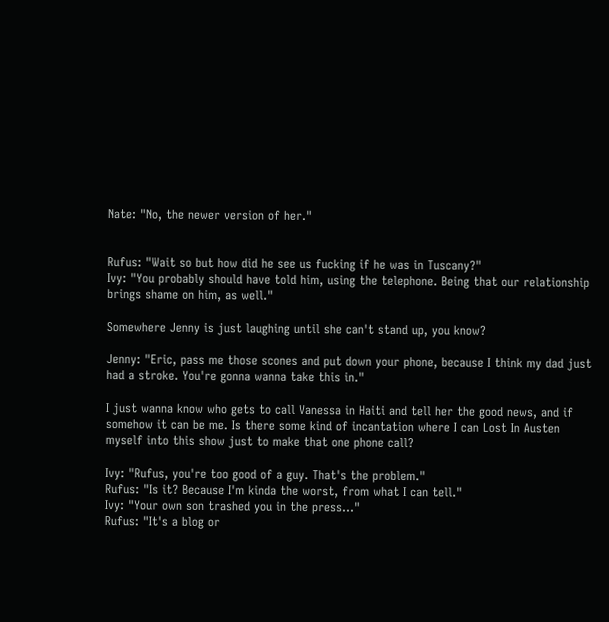Nate: "No, the newer version of her."


Rufus: "Wait so but how did he see us fucking if he was in Tuscany?"
Ivy: "You probably should have told him, using the telephone. Being that our relationship brings shame on him, as well."

Somewhere Jenny is just laughing until she can't stand up, you know?

Jenny: "Eric, pass me those scones and put down your phone, because I think my dad just had a stroke. You're gonna wanna take this in."

I just wanna know who gets to call Vanessa in Haiti and tell her the good news, and if somehow it can be me. Is there some kind of incantation where I can Lost In Austen myself into this show just to make that one phone call?

Ivy: "Rufus, you're too good of a guy. That's the problem."
Rufus: "Is it? Because I'm kinda the worst, from what I can tell."
Ivy: "Your own son trashed you in the press..."
Rufus: "It's a blog or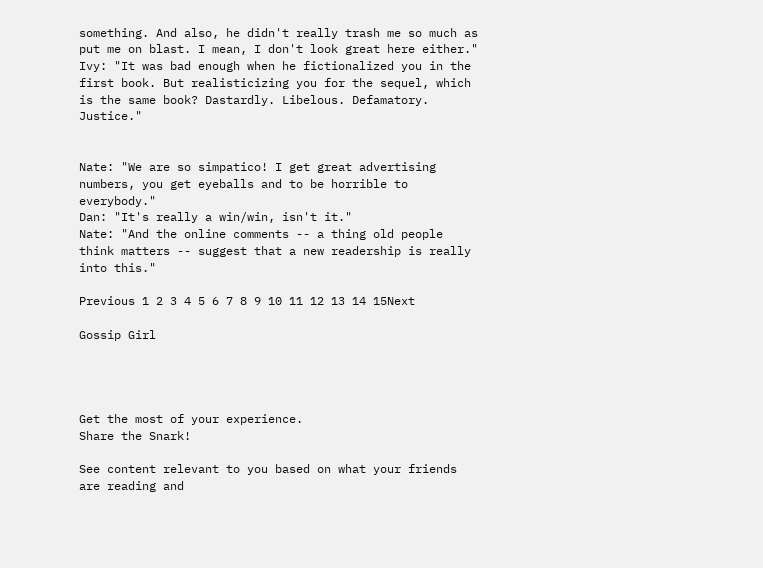something. And also, he didn't really trash me so much as put me on blast. I mean, I don't look great here either."
Ivy: "It was bad enough when he fictionalized you in the first book. But realisticizing you for the sequel, which is the same book? Dastardly. Libelous. Defamatory. Justice."


Nate: "We are so simpatico! I get great advertising numbers, you get eyeballs and to be horrible to everybody."
Dan: "It's really a win/win, isn't it."
Nate: "And the online comments -- a thing old people think matters -- suggest that a new readership is really into this."

Previous 1 2 3 4 5 6 7 8 9 10 11 12 13 14 15Next

Gossip Girl




Get the most of your experience.
Share the Snark!

See content relevant to you based on what your friends are reading and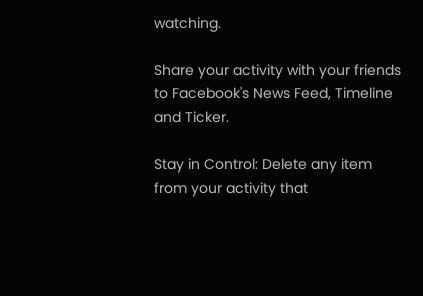watching.

Share your activity with your friends to Facebook's News Feed, Timeline and Ticker.

Stay in Control: Delete any item from your activity that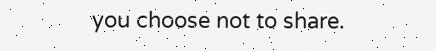you choose not to share.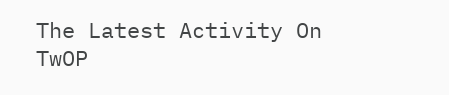The Latest Activity On TwOP